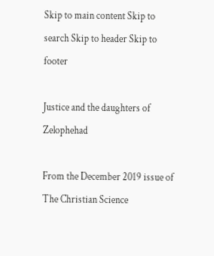Skip to main content Skip to search Skip to header Skip to footer

Justice and the daughters of Zelophehad

From the December 2019 issue of The Christian Science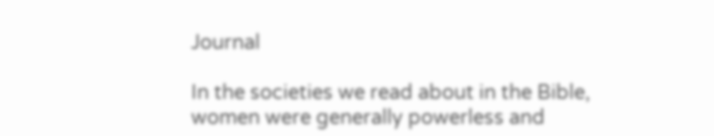Journal

In the societies we read about in the Bible, women were generally powerless and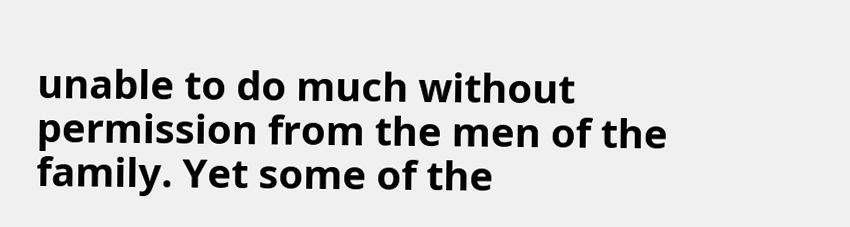unable to do much without permission from the men of the family. Yet some of the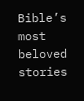Bible’s most beloved stories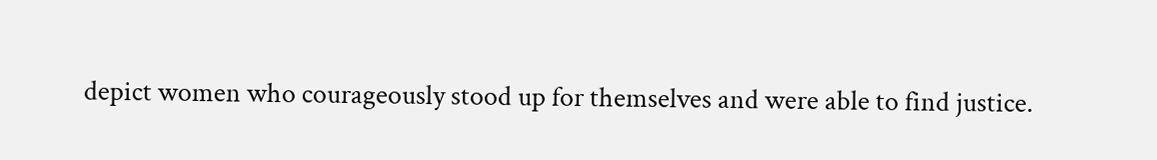depict women who courageously stood up for themselves and were able to find justice.